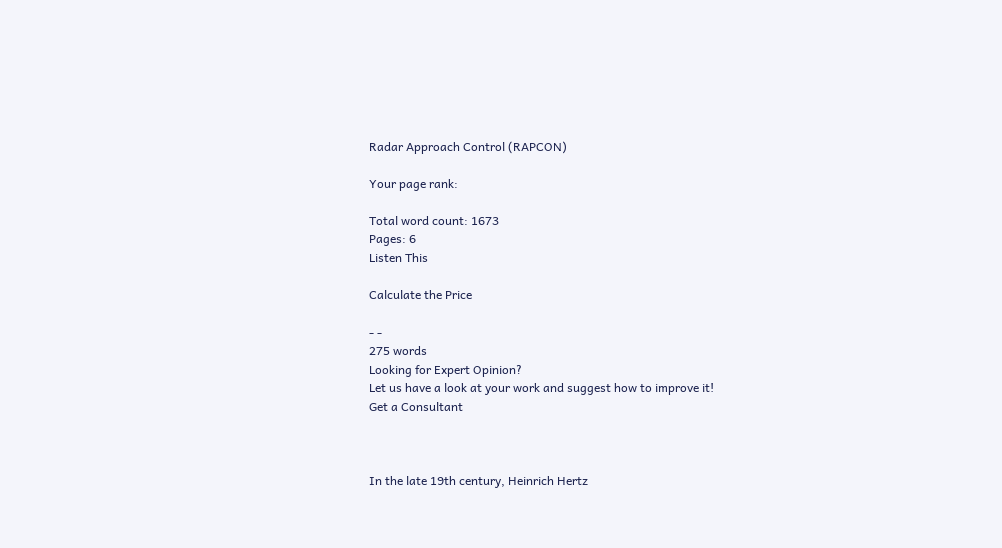Radar Approach Control (RAPCON)

Your page rank:

Total word count: 1673
Pages: 6
Listen This

Calculate the Price

- -
275 words
Looking for Expert Opinion?
Let us have a look at your work and suggest how to improve it!
Get a Consultant



In the late 19th century, Heinrich Hertz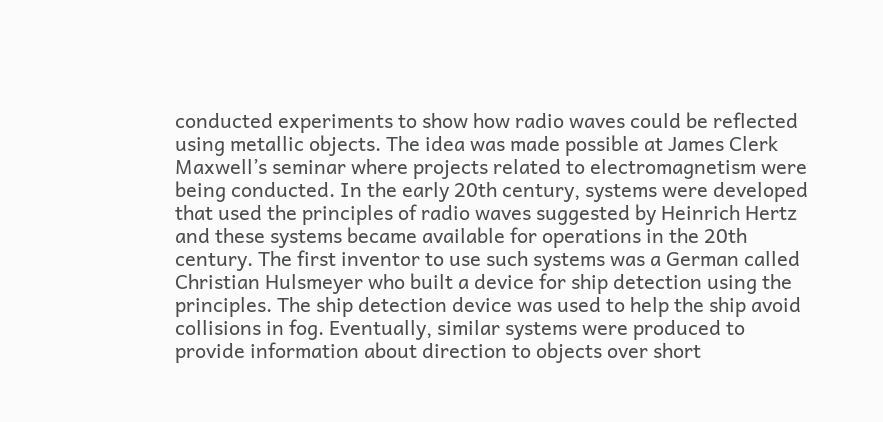conducted experiments to show how radio waves could be reflected using metallic objects. The idea was made possible at James Clerk Maxwell’s seminar where projects related to electromagnetism were being conducted. In the early 20th century, systems were developed that used the principles of radio waves suggested by Heinrich Hertz and these systems became available for operations in the 20th century. The first inventor to use such systems was a German called Christian Hulsmeyer who built a device for ship detection using the principles. The ship detection device was used to help the ship avoid collisions in fog. Eventually, similar systems were produced to provide information about direction to objects over short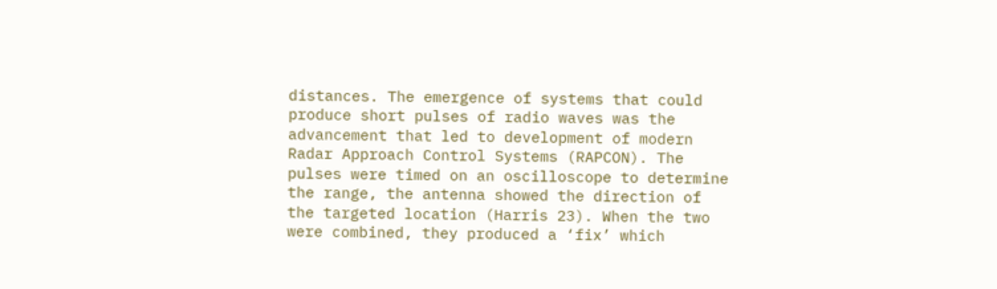distances. The emergence of systems that could produce short pulses of radio waves was the advancement that led to development of modern Radar Approach Control Systems (RAPCON). The pulses were timed on an oscilloscope to determine the range, the antenna showed the direction of the targeted location (Harris 23). When the two were combined, they produced a ‘fix’ which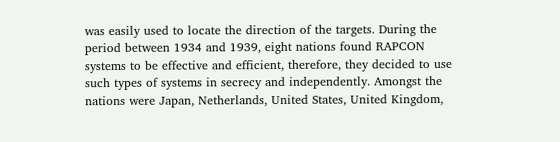was easily used to locate the direction of the targets. During the period between 1934 and 1939, eight nations found RAPCON systems to be effective and efficient, therefore, they decided to use such types of systems in secrecy and independently. Amongst the nations were Japan, Netherlands, United States, United Kingdom,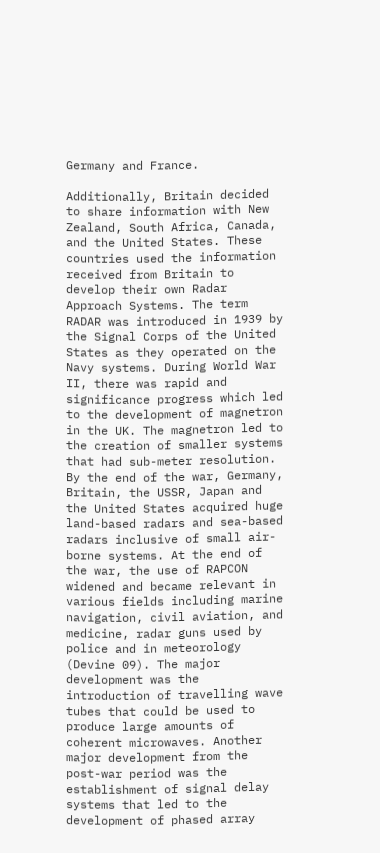Germany and France.

Additionally, Britain decided to share information with New Zealand, South Africa, Canada, and the United States. These countries used the information received from Britain to develop their own Radar Approach Systems. The term RADAR was introduced in 1939 by the Signal Corps of the United States as they operated on the Navy systems. During World War II, there was rapid and significance progress which led to the development of magnetron in the UK. The magnetron led to the creation of smaller systems that had sub-meter resolution. By the end of the war, Germany, Britain, the USSR, Japan and the United States acquired huge land-based radars and sea-based radars inclusive of small air-borne systems. At the end of the war, the use of RAPCON widened and became relevant in various fields including marine navigation, civil aviation, and medicine, radar guns used by police and in meteorology (Devine 09). The major development was the introduction of travelling wave tubes that could be used to produce large amounts of coherent microwaves. Another major development from the post-war period was the establishment of signal delay systems that led to the development of phased array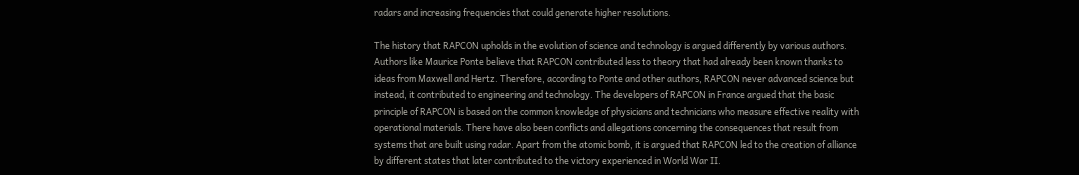radars and increasing frequencies that could generate higher resolutions.

The history that RAPCON upholds in the evolution of science and technology is argued differently by various authors. Authors like Maurice Ponte believe that RAPCON contributed less to theory that had already been known thanks to ideas from Maxwell and Hertz. Therefore, according to Ponte and other authors, RAPCON never advanced science but instead, it contributed to engineering and technology. The developers of RAPCON in France argued that the basic principle of RAPCON is based on the common knowledge of physicians and technicians who measure effective reality with operational materials. There have also been conflicts and allegations concerning the consequences that result from systems that are built using radar. Apart from the atomic bomb, it is argued that RAPCON led to the creation of alliance by different states that later contributed to the victory experienced in World War II.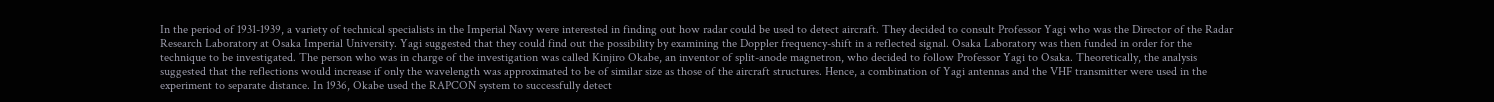In the period of 1931-1939, a variety of technical specialists in the Imperial Navy were interested in finding out how radar could be used to detect aircraft. They decided to consult Professor Yagi who was the Director of the Radar Research Laboratory at Osaka Imperial University. Yagi suggested that they could find out the possibility by examining the Doppler frequency-shift in a reflected signal. Osaka Laboratory was then funded in order for the technique to be investigated. The person who was in charge of the investigation was called Kinjiro Okabe, an inventor of split-anode magnetron, who decided to follow Professor Yagi to Osaka. Theoretically, the analysis suggested that the reflections would increase if only the wavelength was approximated to be of similar size as those of the aircraft structures. Hence, a combination of Yagi antennas and the VHF transmitter were used in the experiment to separate distance. In 1936, Okabe used the RAPCON system to successfully detect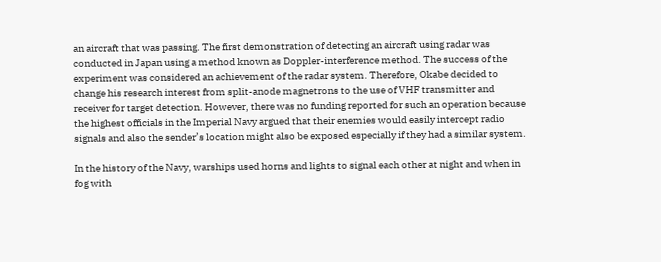an aircraft that was passing. The first demonstration of detecting an aircraft using radar was conducted in Japan using a method known as Doppler-interference method. The success of the experiment was considered an achievement of the radar system. Therefore, Okabe decided to change his research interest from split-anode magnetrons to the use of VHF transmitter and receiver for target detection. However, there was no funding reported for such an operation because the highest officials in the Imperial Navy argued that their enemies would easily intercept radio signals and also the sender’s location might also be exposed especially if they had a similar system.

In the history of the Navy, warships used horns and lights to signal each other at night and when in fog with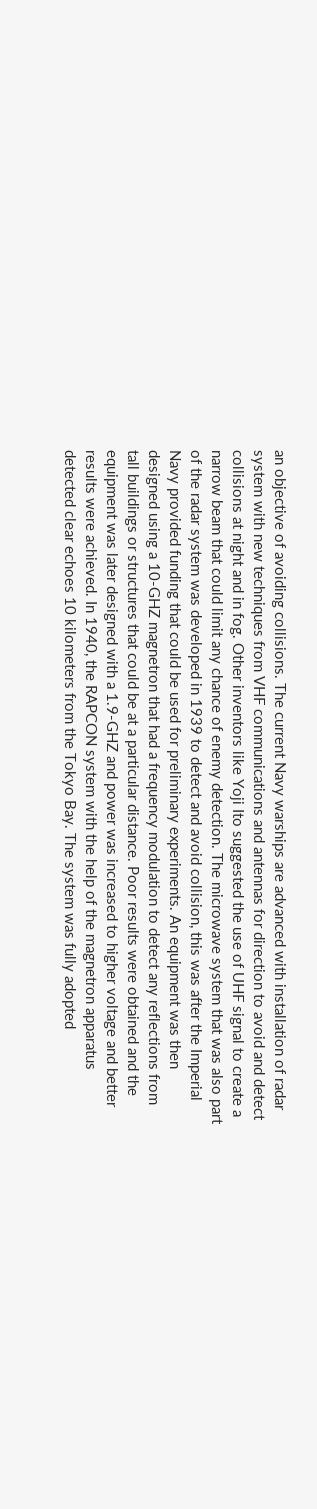an objective of avoiding collisions. The current Navy warships are advanced with installation of radar system with new techniques from VHF communications and antennas for direction to avoid and detect collisions at night and in fog. Other inventors like Yoji Ito suggested the use of UHF signal to create a narrow beam that could limit any chance of enemy detection. The microwave system that was also part of the radar system was developed in 1939 to detect and avoid collision, this was after the Imperial Navy provided funding that could be used for preliminary experiments. An equipment was then designed using a 10-GHZ magnetron that had a frequency modulation to detect any reflections from tall buildings or structures that could be at a particular distance. Poor results were obtained and the equipment was later designed with a 1.9-GHZ and power was increased to higher voltage and better results were achieved. In 1940, the RAPCON system with the help of the magnetron apparatus detected clear echoes 10 kilometers from the Tokyo Bay. The system was fully adopted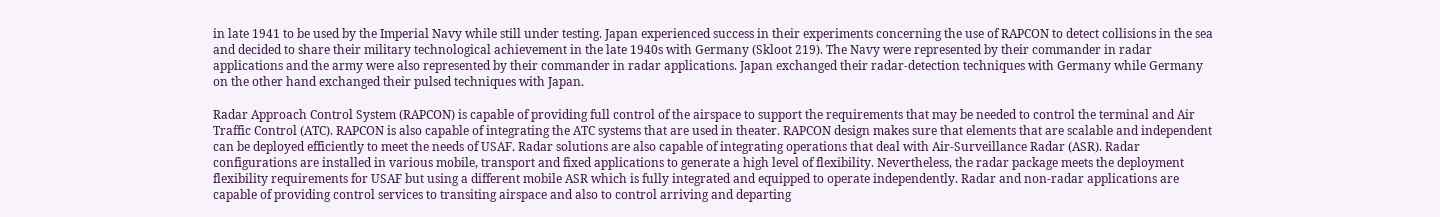in late 1941 to be used by the Imperial Navy while still under testing. Japan experienced success in their experiments concerning the use of RAPCON to detect collisions in the sea and decided to share their military technological achievement in the late 1940s with Germany (Skloot 219). The Navy were represented by their commander in radar applications and the army were also represented by their commander in radar applications. Japan exchanged their radar-detection techniques with Germany while Germany on the other hand exchanged their pulsed techniques with Japan.

Radar Approach Control System (RAPCON) is capable of providing full control of the airspace to support the requirements that may be needed to control the terminal and Air Traffic Control (ATC). RAPCON is also capable of integrating the ATC systems that are used in theater. RAPCON design makes sure that elements that are scalable and independent can be deployed efficiently to meet the needs of USAF. Radar solutions are also capable of integrating operations that deal with Air-Surveillance Radar (ASR). Radar configurations are installed in various mobile, transport and fixed applications to generate a high level of flexibility. Nevertheless, the radar package meets the deployment flexibility requirements for USAF but using a different mobile ASR which is fully integrated and equipped to operate independently. Radar and non-radar applications are capable of providing control services to transiting airspace and also to control arriving and departing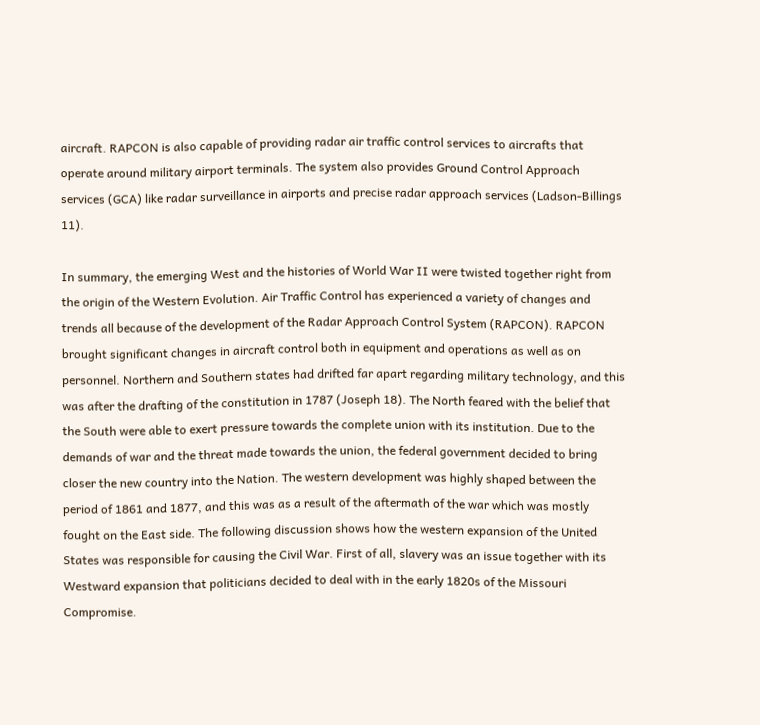aircraft. RAPCON is also capable of providing radar air traffic control services to aircrafts that operate around military airport terminals. The system also provides Ground Control Approach services (GCA) like radar surveillance in airports and precise radar approach services (Ladson-Billings 11).

In summary, the emerging West and the histories of World War II were twisted together right from the origin of the Western Evolution. Air Traffic Control has experienced a variety of changes and trends all because of the development of the Radar Approach Control System (RAPCON). RAPCON brought significant changes in aircraft control both in equipment and operations as well as on personnel. Northern and Southern states had drifted far apart regarding military technology, and this was after the drafting of the constitution in 1787 (Joseph 18). The North feared with the belief that the South were able to exert pressure towards the complete union with its institution. Due to the demands of war and the threat made towards the union, the federal government decided to bring closer the new country into the Nation. The western development was highly shaped between the period of 1861 and 1877, and this was as a result of the aftermath of the war which was mostly fought on the East side. The following discussion shows how the western expansion of the United States was responsible for causing the Civil War. First of all, slavery was an issue together with its Westward expansion that politicians decided to deal with in the early 1820s of the Missouri Compromise.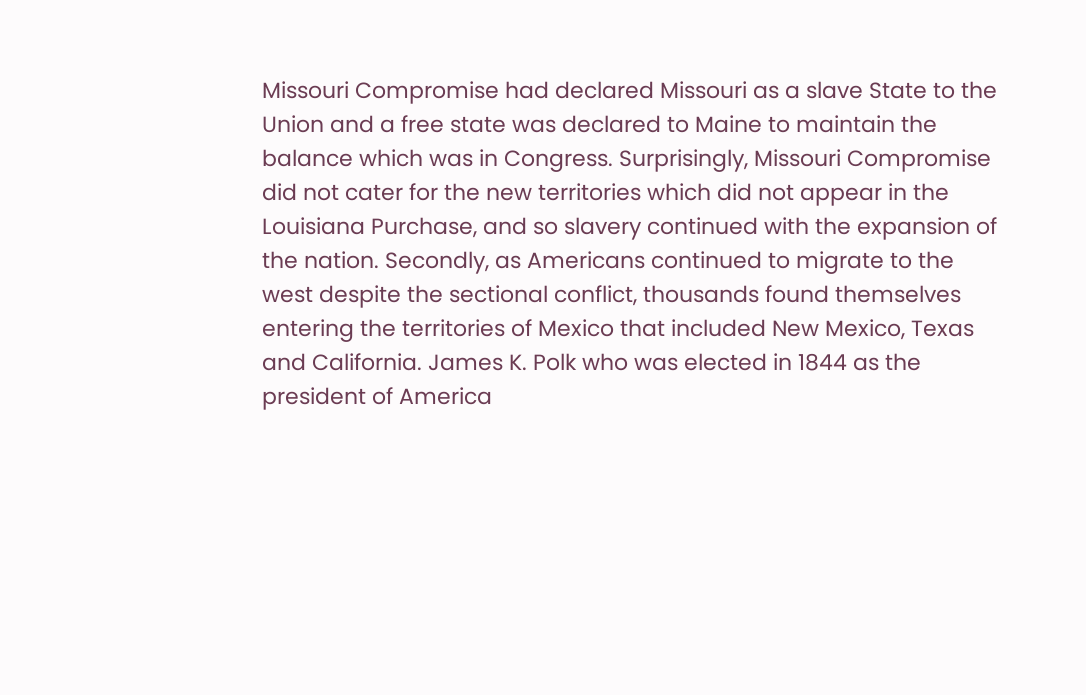Missouri Compromise had declared Missouri as a slave State to the Union and a free state was declared to Maine to maintain the balance which was in Congress. Surprisingly, Missouri Compromise did not cater for the new territories which did not appear in the Louisiana Purchase, and so slavery continued with the expansion of the nation. Secondly, as Americans continued to migrate to the west despite the sectional conflict, thousands found themselves entering the territories of Mexico that included New Mexico, Texas and California. James K. Polk who was elected in 1844 as the president of America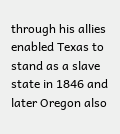through his allies enabled Texas to stand as a slave state in 1846 and later Oregon also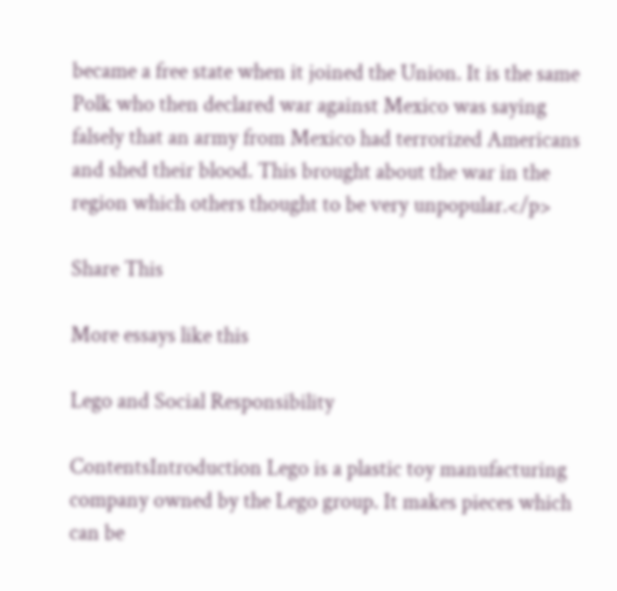became a free state when it joined the Union. It is the same Polk who then declared war against Mexico was saying falsely that an army from Mexico had terrorized Americans and shed their blood. This brought about the war in the region which others thought to be very unpopular.</p>

Share This

More essays like this

Lego and Social Responsibility

ContentsIntroduction Lego is a plastic toy manufacturing company owned by the Lego group. It makes pieces which can be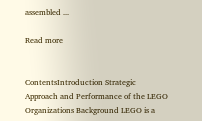assembled ...

Read more


ContentsIntroduction Strategic Approach and Performance of the LEGO Organizations Background LEGO is a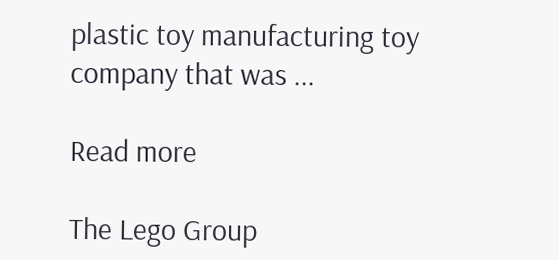plastic toy manufacturing toy company that was ...

Read more

The Lego Group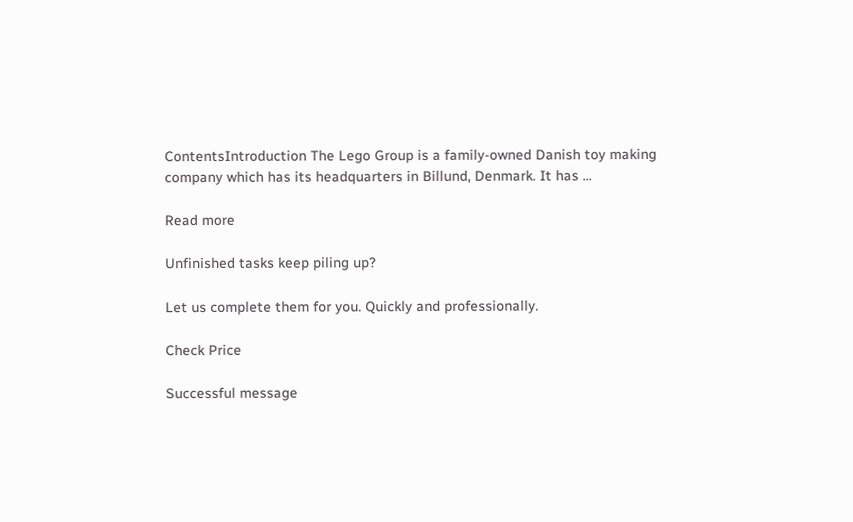ContentsIntroduction The Lego Group is a family-owned Danish toy making company which has its headquarters in Billund, Denmark. It has ...

Read more

Unfinished tasks keep piling up?

Let us complete them for you. Quickly and professionally.

Check Price

Successful message